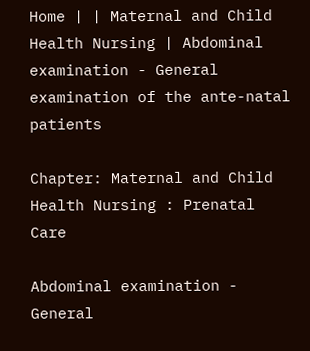Home | | Maternal and Child Health Nursing | Abdominal examination - General examination of the ante-natal patients

Chapter: Maternal and Child Health Nursing : Prenatal Care

Abdominal examination - General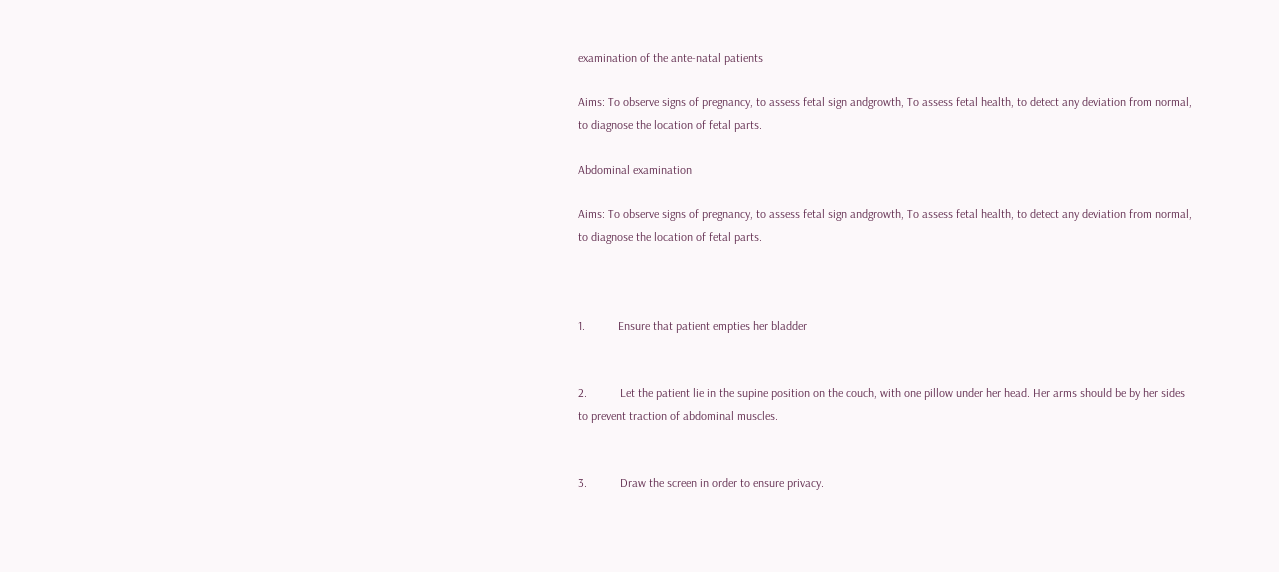examination of the ante-natal patients

Aims: To observe signs of pregnancy, to assess fetal sign andgrowth, To assess fetal health, to detect any deviation from normal, to diagnose the location of fetal parts.

Abdominal examination

Aims: To observe signs of pregnancy, to assess fetal sign andgrowth, To assess fetal health, to detect any deviation from normal, to diagnose the location of fetal parts.



1.           Ensure that patient empties her bladder


2.           Let the patient lie in the supine position on the couch, with one pillow under her head. Her arms should be by her sides to prevent traction of abdominal muscles.


3.           Draw the screen in order to ensure privacy.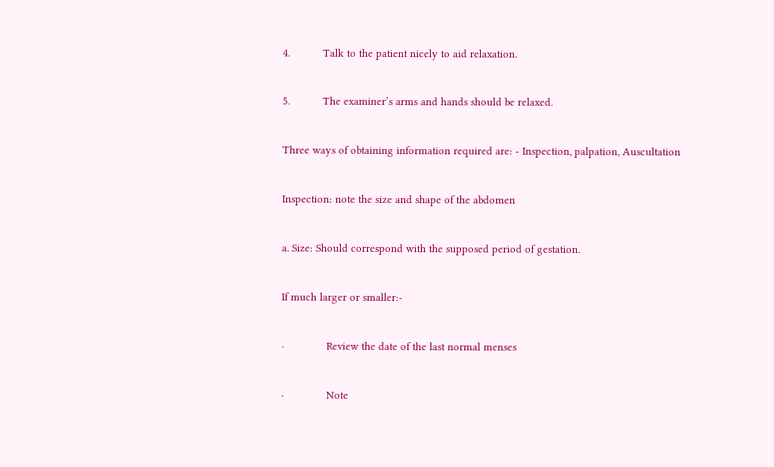4.           Talk to the patient nicely to aid relaxation.


5.           The examiner’s arms and hands should be relaxed.


Three ways of obtaining information required are: - Inspection, palpation, Auscultation


Inspection: note the size and shape of the abdomen


a. Size: Should correspond with the supposed period of gestation.


If much larger or smaller:-


·              Review the date of the last normal menses


·              Note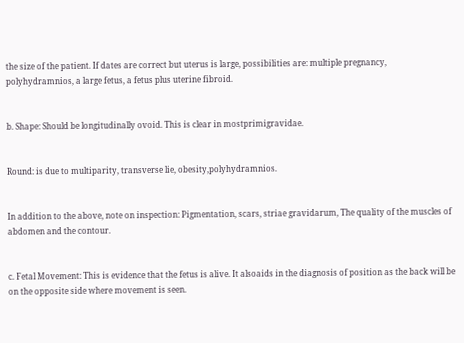the size of the patient. If dates are correct but uterus is large, possibilities are: multiple pregnancy, polyhydramnios, a large fetus, a fetus plus uterine fibroid.


b. Shape: Should be longitudinally ovoid. This is clear in mostprimigravidae.


Round: is due to multiparity, transverse lie, obesity,polyhydramnios.


In addition to the above, note on inspection: Pigmentation, scars, striae gravidarum, The quality of the muscles of abdomen and the contour.


c. Fetal Movement: This is evidence that the fetus is alive. It alsoaids in the diagnosis of position as the back will be on the opposite side where movement is seen.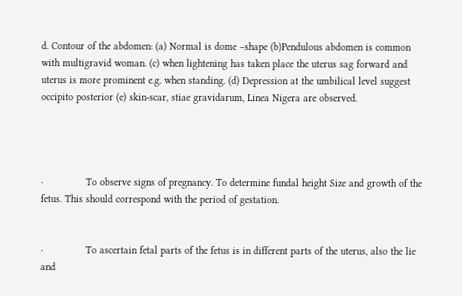d. Contour of the abdomen: (a) Normal is dome –shape (b)Pendulous abdomen is common with multigravid woman. (c) when lightening has taken place the uterus sag forward and uterus is more prominent e.g. when standing. (d) Depression at the umbilical level suggest occipito posterior (e) skin-scar, stiae gravidarum, Linea Nigera are observed.




·              To observe signs of pregnancy. To determine fundal height Size and growth of the fetus. This should correspond with the period of gestation.


·              To ascertain fetal parts of the fetus is in different parts of the uterus, also the lie and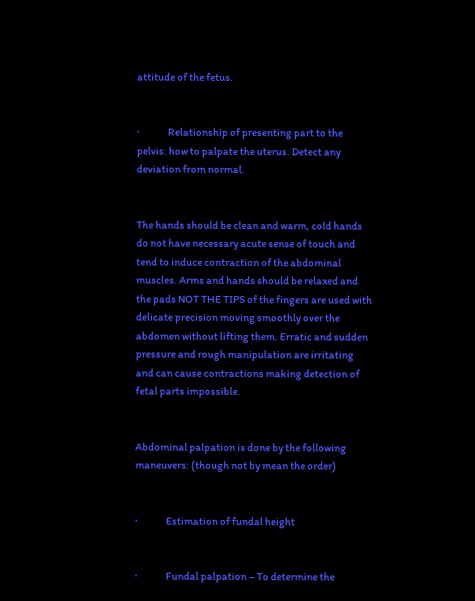attitude of the fetus.


·              Relationship of presenting part to the pelvis: how to palpate the uterus. Detect any deviation from normal.


The hands should be clean and warm, cold hands do not have necessary acute sense of touch and tend to induce contraction of the abdominal muscles. Arms and hands should be relaxed and the pads NOT THE TIPS of the fingers are used with delicate precision moving smoothly over the abdomen without lifting them. Erratic and sudden pressure and rough manipulation are irritating and can cause contractions making detection of fetal parts impossible.


Abdominal palpation is done by the following maneuvers: (though not by mean the order)


·              Estimation of fundal height


·              Fundal palpation – To determine the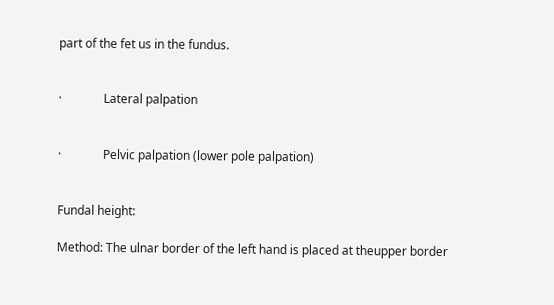part of the fet us in the fundus.


·              Lateral palpation


·              Pelvic palpation (lower pole palpation)


Fundal height:

Method: The ulnar border of the left hand is placed at theupper border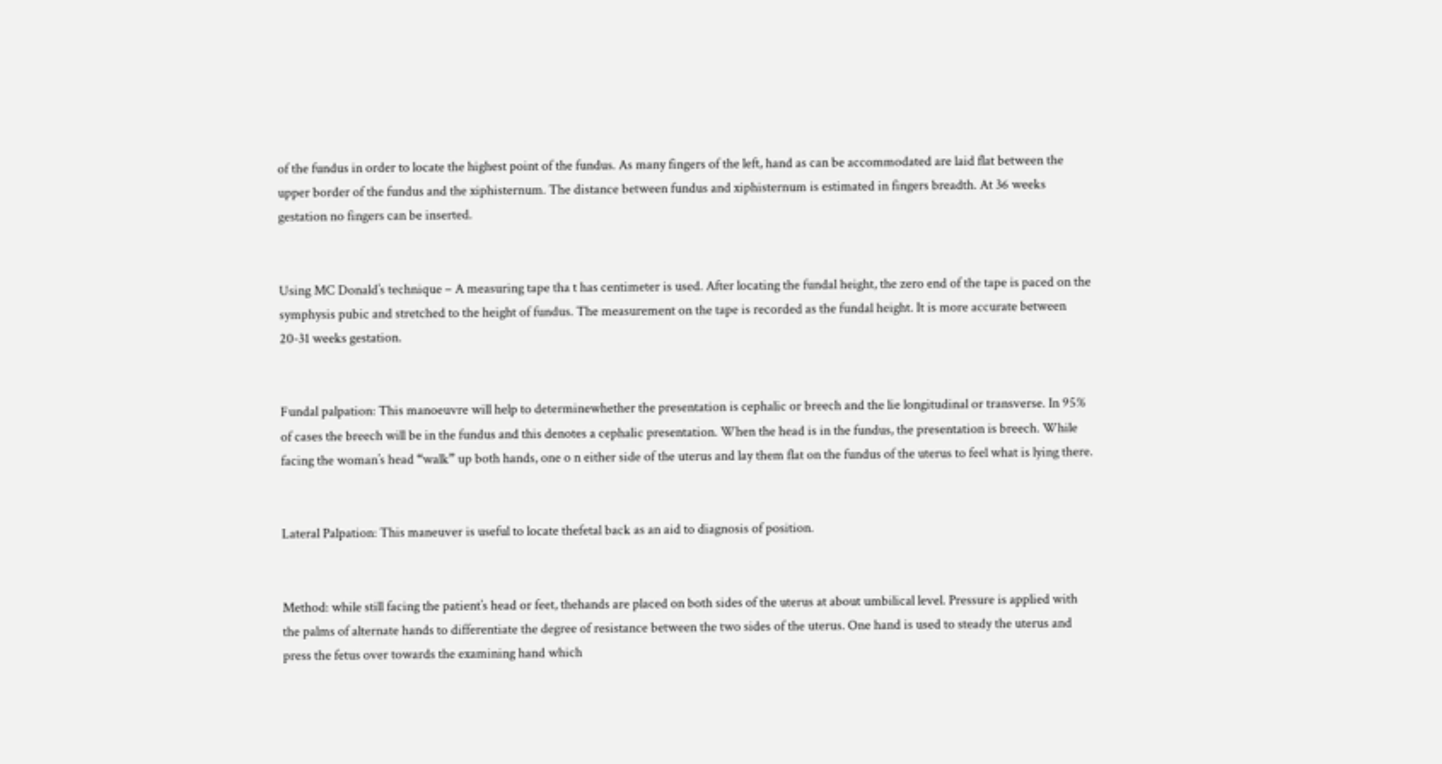of the fundus in order to locate the highest point of the fundus. As many fingers of the left, hand as can be accommodated are laid flat between the upper border of the fundus and the xiphisternum. The distance between fundus and xiphisternum is estimated in fingers breadth. At 36 weeks gestation no fingers can be inserted.


Using MC Donald’s technique – A measuring tape tha t has centimeter is used. After locating the fundal height, the zero end of the tape is paced on the symphysis pubic and stretched to the height of fundus. The measurement on the tape is recorded as the fundal height. It is more accurate between 20-31 weeks gestation.


Fundal palpation: This manoeuvre will help to determinewhether the presentation is cephalic or breech and the lie longitudinal or transverse. In 95% of cases the breech will be in the fundus and this denotes a cephalic presentation. When the head is in the fundus, the presentation is breech. While facing the woman’s head “walk” up both hands, one o n either side of the uterus and lay them flat on the fundus of the uterus to feel what is lying there.


Lateral Palpation: This maneuver is useful to locate thefetal back as an aid to diagnosis of position.


Method: while still facing the patient’s head or feet, thehands are placed on both sides of the uterus at about umbilical level. Pressure is applied with the palms of alternate hands to differentiate the degree of resistance between the two sides of the uterus. One hand is used to steady the uterus and press the fetus over towards the examining hand which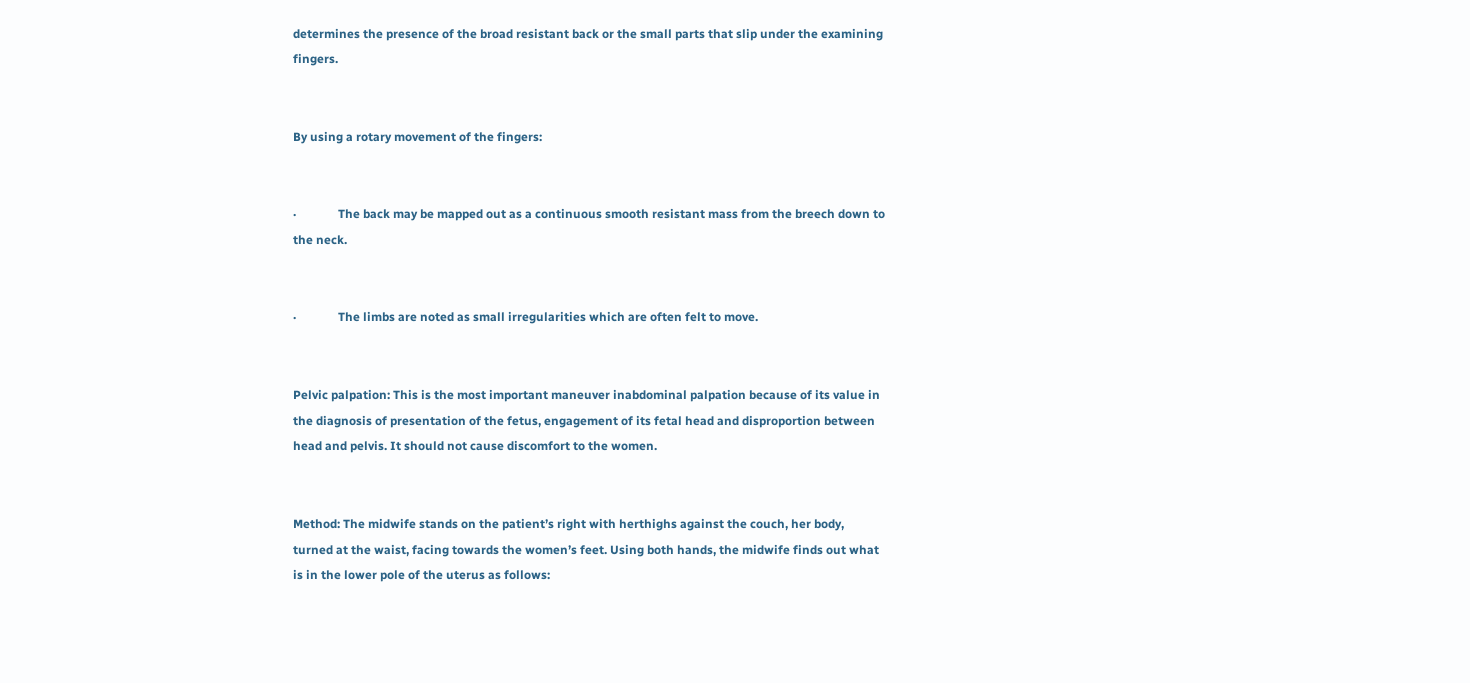determines the presence of the broad resistant back or the small parts that slip under the examining fingers.


By using a rotary movement of the fingers:


·              The back may be mapped out as a continuous smooth resistant mass from the breech down to the neck.


·              The limbs are noted as small irregularities which are often felt to move.


Pelvic palpation: This is the most important maneuver inabdominal palpation because of its value in the diagnosis of presentation of the fetus, engagement of its fetal head and disproportion between head and pelvis. It should not cause discomfort to the women.


Method: The midwife stands on the patient’s right with herthighs against the couch, her body, turned at the waist, facing towards the women’s feet. Using both hands, the midwife finds out what is in the lower pole of the uterus as follows: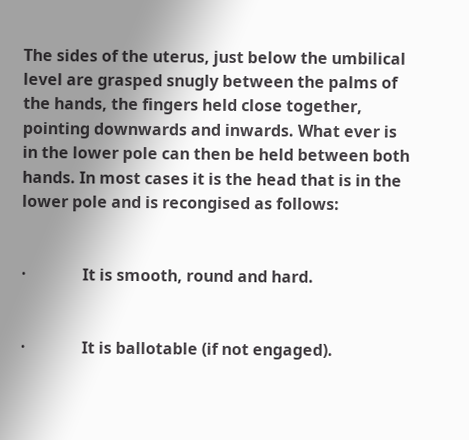The sides of the uterus, just below the umbilical level are grasped snugly between the palms of the hands, the fingers held close together, pointing downwards and inwards. What ever is in the lower pole can then be held between both hands. In most cases it is the head that is in the lower pole and is recongised as follows:


·              It is smooth, round and hard.


·              It is ballotable (if not engaged).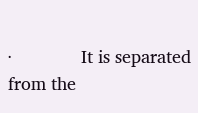·              It is separated from the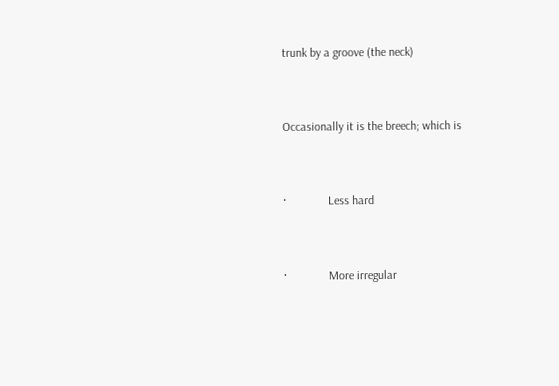trunk by a groove (the neck)


Occasionally it is the breech; which is


·              Less hard


·              More irregular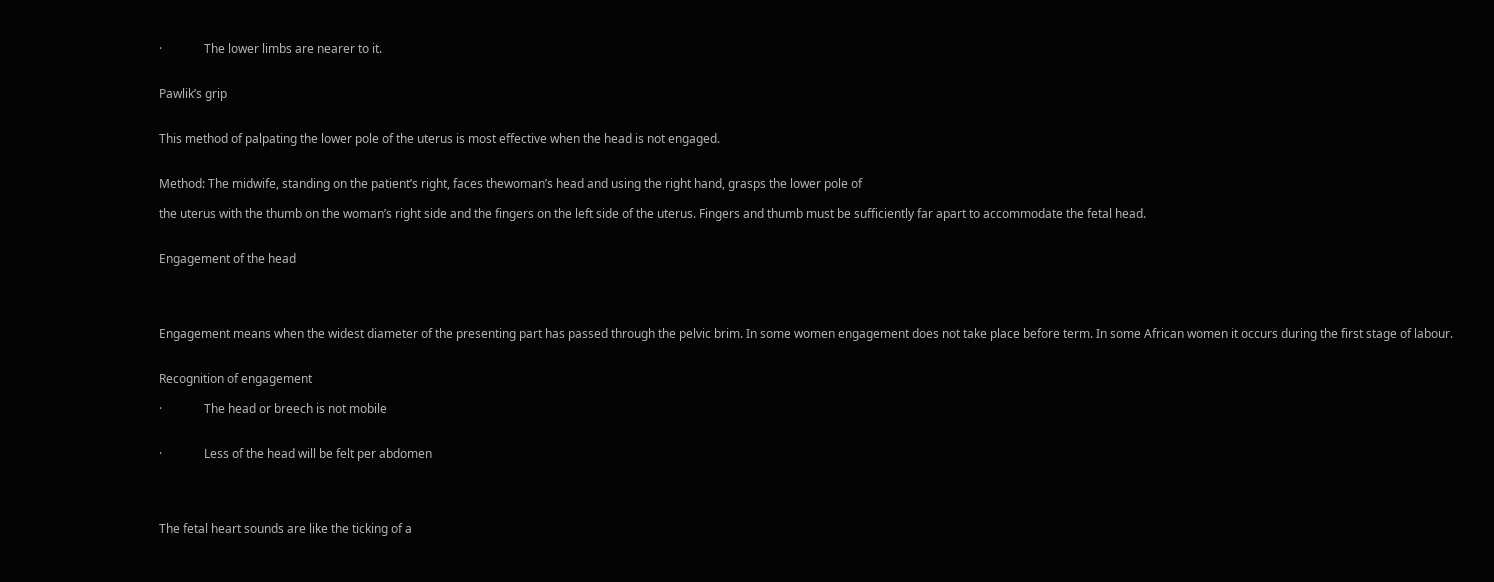·              The lower limbs are nearer to it.


Pawlik’s grip


This method of palpating the lower pole of the uterus is most effective when the head is not engaged.


Method: The midwife, standing on the patient’s right, faces thewoman’s head and using the right hand, grasps the lower pole of

the uterus with the thumb on the woman’s right side and the fingers on the left side of the uterus. Fingers and thumb must be sufficiently far apart to accommodate the fetal head.


Engagement of the head




Engagement means when the widest diameter of the presenting part has passed through the pelvic brim. In some women engagement does not take place before term. In some African women it occurs during the first stage of labour.


Recognition of engagement

·              The head or breech is not mobile


·              Less of the head will be felt per abdomen




The fetal heart sounds are like the ticking of a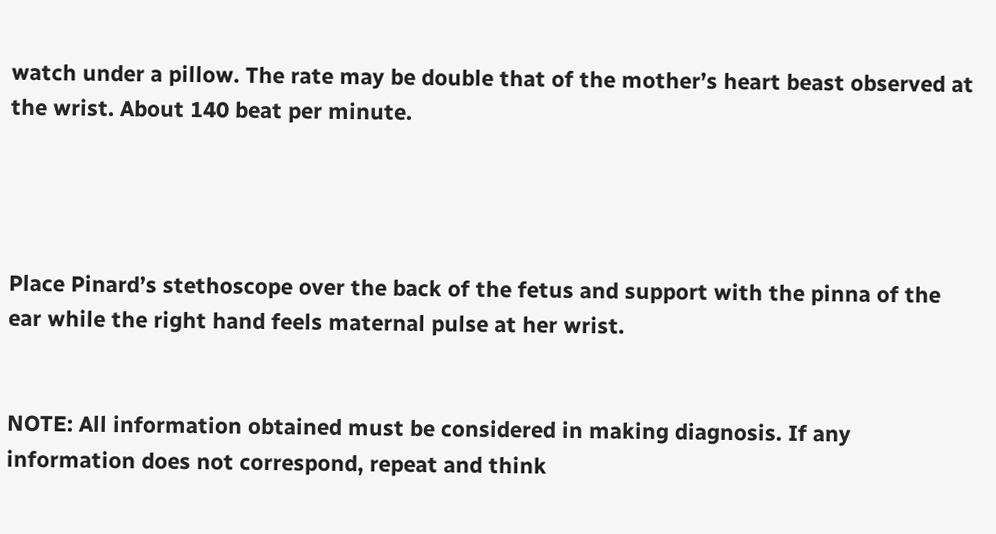watch under a pillow. The rate may be double that of the mother’s heart beast observed at the wrist. About 140 beat per minute.




Place Pinard’s stethoscope over the back of the fetus and support with the pinna of the ear while the right hand feels maternal pulse at her wrist.


NOTE: All information obtained must be considered in making diagnosis. If any information does not correspond, repeat and think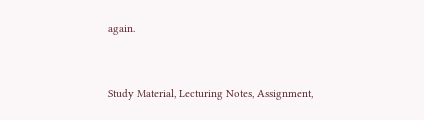again.


Study Material, Lecturing Notes, Assignment,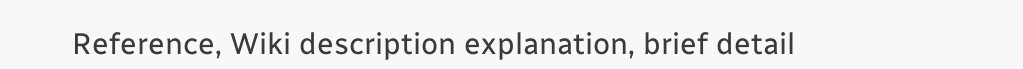Reference, Wiki description explanation, brief detail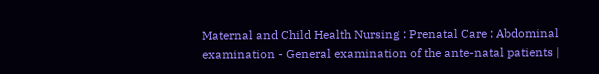Maternal and Child Health Nursing : Prenatal Care : Abdominal examination - General examination of the ante-natal patients |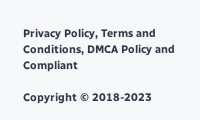Privacy Policy, Terms and Conditions, DMCA Policy and Compliant

Copyright © 2018-2023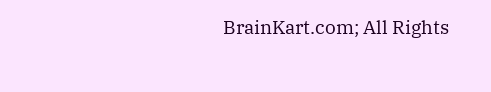BrainKart.com; All Rights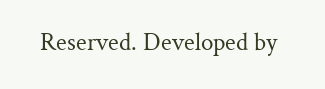Reserved. Developed by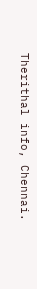Therithal info, Chennai.